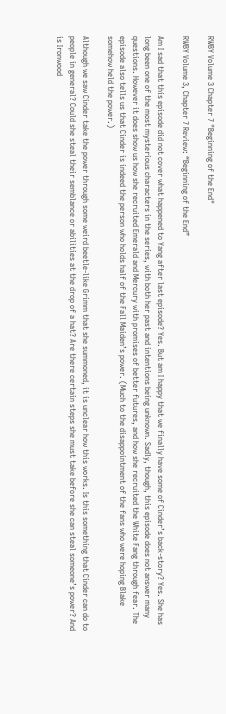RWBY Volume 3 Chapter 7 "Beginning of the End"

RWBY Volume 3, Chapter 7 Review: “Beginning of the End”

Am I sad that this episode did not cover what happened to Yang after last episode? Yes. But am I happy that we finally have some of Cinder’s back-story? Yes. She has long been one of the most mysterious characters in the series, with both her past and intentions being unknown. Sadly, though, this episode does not answer many questions. However it does show us how she recruited Emerald and Mercury with promises of better futures, and how she recruited the White Fang through fear. The episode also tells us that Cinder is indeed the person who holds half of the Fall Maiden’s power. (Much to the disappointment of the fans who were hoping Blake somehow held the power.)

Although we saw Cinder take the power through some weird beetle-like Grimm that she summoned, it is unclear how this works. Is this something that Cinder can do to people in general? Could she steal their semblance or abilities at the drop of a hat? Are there certain steps she must take before she can steal someone’s power? And is Ironwood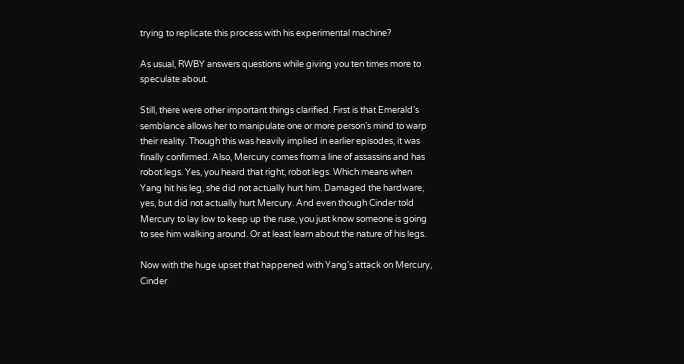trying to replicate this process with his experimental machine?

As usual, RWBY answers questions while giving you ten times more to speculate about.

Still, there were other important things clarified. First is that Emerald’s semblance allows her to manipulate one or more person’s mind to warp their reality. Though this was heavily implied in earlier episodes, it was finally confirmed. Also, Mercury comes from a line of assassins and has robot legs. Yes, you heard that right, robot legs. Which means when Yang hit his leg, she did not actually hurt him. Damaged the hardware, yes, but did not actually hurt Mercury. And even though Cinder told Mercury to lay low to keep up the ruse, you just know someone is going to see him walking around. Or at least learn about the nature of his legs.

Now with the huge upset that happened with Yang’s attack on Mercury, Cinder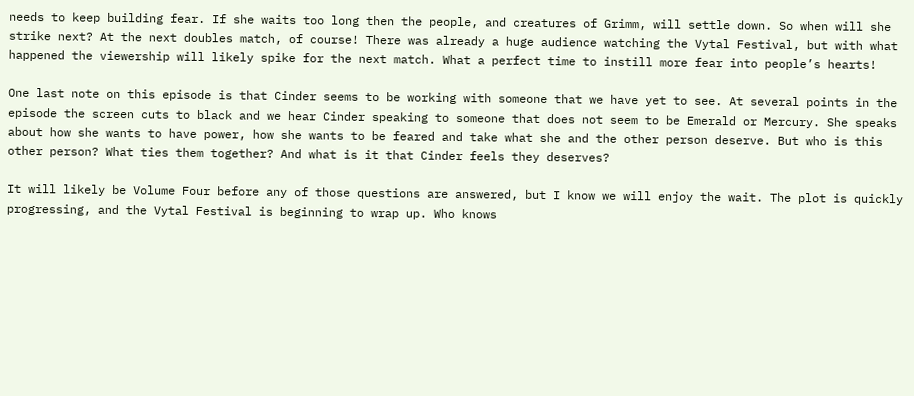needs to keep building fear. If she waits too long then the people, and creatures of Grimm, will settle down. So when will she strike next? At the next doubles match, of course! There was already a huge audience watching the Vytal Festival, but with what happened the viewership will likely spike for the next match. What a perfect time to instill more fear into people’s hearts!

One last note on this episode is that Cinder seems to be working with someone that we have yet to see. At several points in the episode the screen cuts to black and we hear Cinder speaking to someone that does not seem to be Emerald or Mercury. She speaks about how she wants to have power, how she wants to be feared and take what she and the other person deserve. But who is this other person? What ties them together? And what is it that Cinder feels they deserves?

It will likely be Volume Four before any of those questions are answered, but I know we will enjoy the wait. The plot is quickly progressing, and the Vytal Festival is beginning to wrap up. Who knows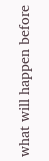what will happen before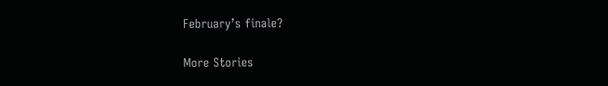February’s finale?

More Stories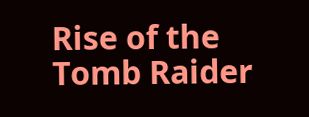Rise of the Tomb Raider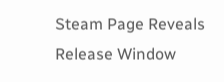Steam Page Reveals Release Window